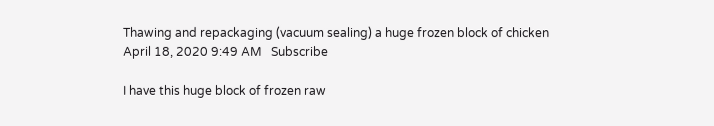Thawing and repackaging (vacuum sealing) a huge frozen block of chicken
April 18, 2020 9:49 AM   Subscribe

I have this huge block of frozen raw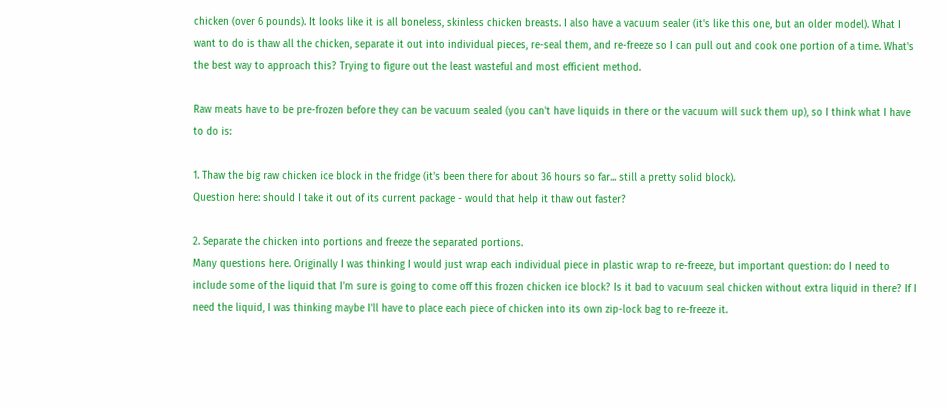chicken (over 6 pounds). It looks like it is all boneless, skinless chicken breasts. I also have a vacuum sealer (it's like this one, but an older model). What I want to do is thaw all the chicken, separate it out into individual pieces, re-seal them, and re-freeze so I can pull out and cook one portion of a time. What's the best way to approach this? Trying to figure out the least wasteful and most efficient method.

Raw meats have to be pre-frozen before they can be vacuum sealed (you can't have liquids in there or the vacuum will suck them up), so I think what I have to do is:

1. Thaw the big raw chicken ice block in the fridge (it's been there for about 36 hours so far... still a pretty solid block).
Question here: should I take it out of its current package - would that help it thaw out faster?

2. Separate the chicken into portions and freeze the separated portions.
Many questions here. Originally I was thinking I would just wrap each individual piece in plastic wrap to re-freeze, but important question: do I need to include some of the liquid that I'm sure is going to come off this frozen chicken ice block? Is it bad to vacuum seal chicken without extra liquid in there? If I need the liquid, I was thinking maybe I'll have to place each piece of chicken into its own zip-lock bag to re-freeze it.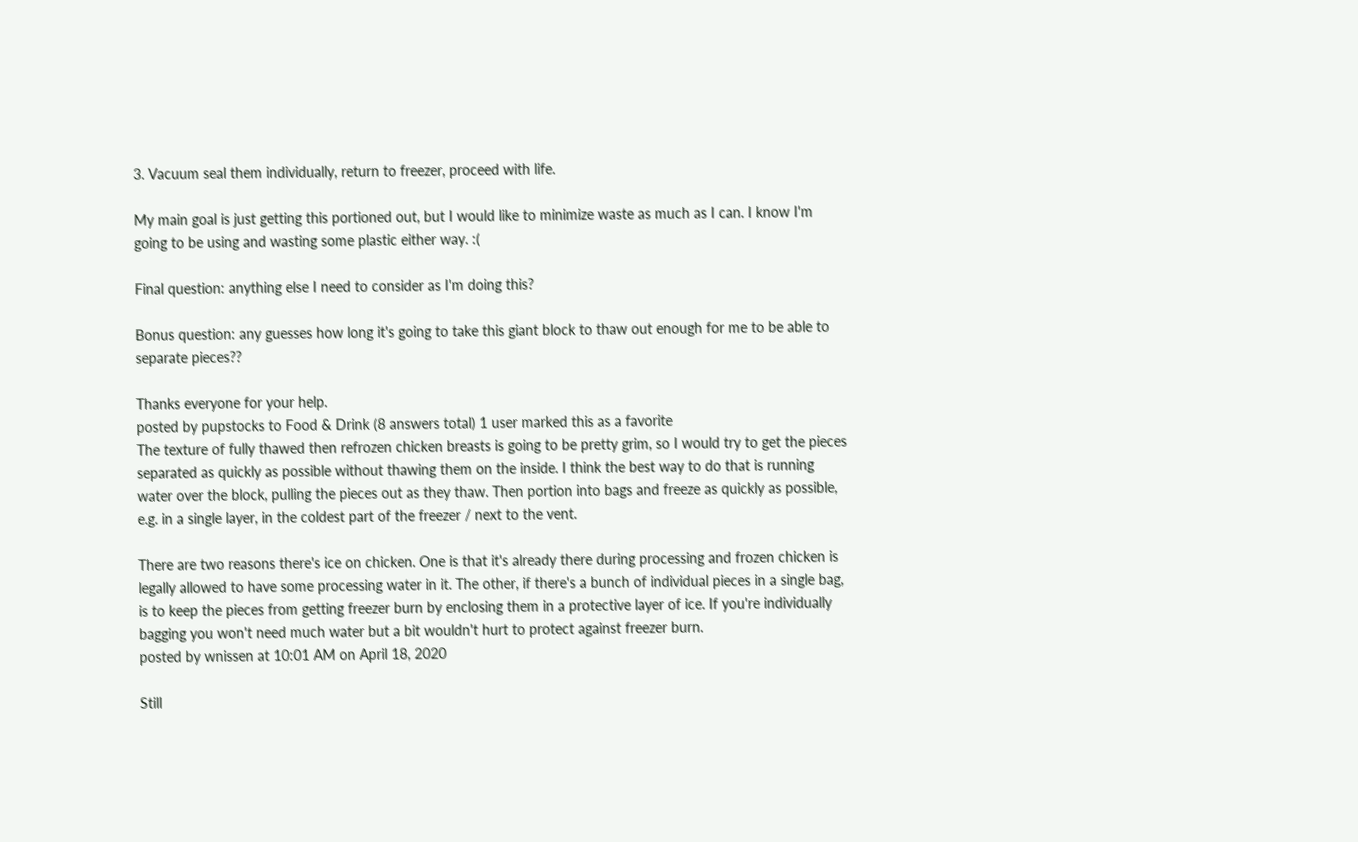3. Vacuum seal them individually, return to freezer, proceed with life.

My main goal is just getting this portioned out, but I would like to minimize waste as much as I can. I know I'm going to be using and wasting some plastic either way. :(

Final question: anything else I need to consider as I'm doing this?

Bonus question: any guesses how long it's going to take this giant block to thaw out enough for me to be able to separate pieces??

Thanks everyone for your help.
posted by pupstocks to Food & Drink (8 answers total) 1 user marked this as a favorite
The texture of fully thawed then refrozen chicken breasts is going to be pretty grim, so I would try to get the pieces separated as quickly as possible without thawing them on the inside. I think the best way to do that is running water over the block, pulling the pieces out as they thaw. Then portion into bags and freeze as quickly as possible, e.g. in a single layer, in the coldest part of the freezer / next to the vent.

There are two reasons there's ice on chicken. One is that it's already there during processing and frozen chicken is legally allowed to have some processing water in it. The other, if there's a bunch of individual pieces in a single bag, is to keep the pieces from getting freezer burn by enclosing them in a protective layer of ice. If you're individually bagging you won't need much water but a bit wouldn't hurt to protect against freezer burn.
posted by wnissen at 10:01 AM on April 18, 2020

Still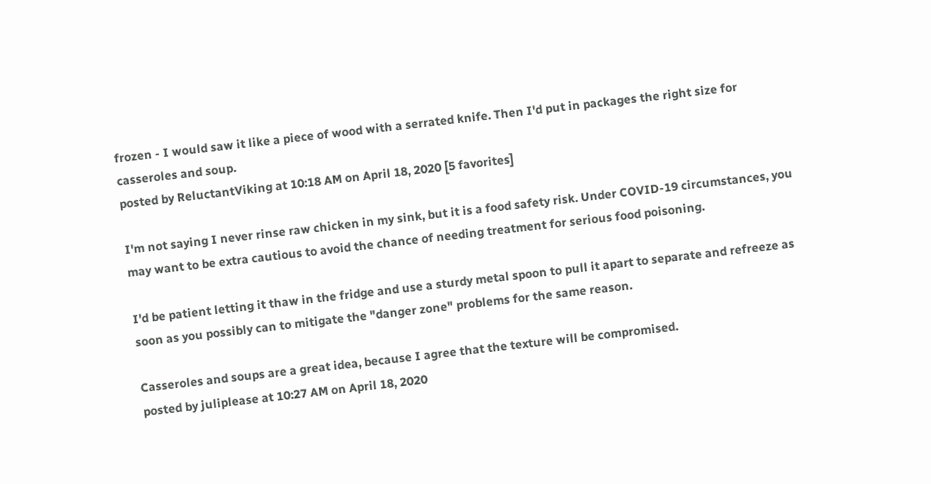frozen - I would saw it like a piece of wood with a serrated knife. Then I'd put in packages the right size for casseroles and soup.
posted by ReluctantViking at 10:18 AM on April 18, 2020 [5 favorites]

I'm not saying I never rinse raw chicken in my sink, but it is a food safety risk. Under COVID-19 circumstances, you may want to be extra cautious to avoid the chance of needing treatment for serious food poisoning.

I'd be patient letting it thaw in the fridge and use a sturdy metal spoon to pull it apart to separate and refreeze as soon as you possibly can to mitigate the "danger zone" problems for the same reason.

Casseroles and soups are a great idea, because I agree that the texture will be compromised.
posted by juliplease at 10:27 AM on April 18, 2020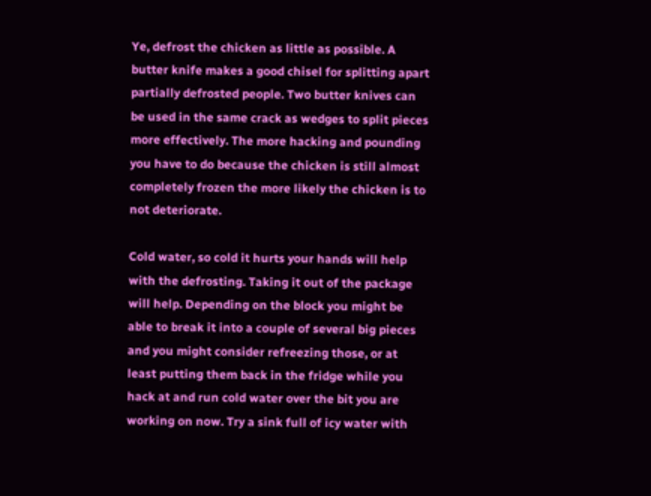Ye, defrost the chicken as little as possible. A butter knife makes a good chisel for splitting apart partially defrosted people. Two butter knives can be used in the same crack as wedges to split pieces more effectively. The more hacking and pounding you have to do because the chicken is still almost completely frozen the more likely the chicken is to not deteriorate.

Cold water, so cold it hurts your hands will help with the defrosting. Taking it out of the package will help. Depending on the block you might be able to break it into a couple of several big pieces and you might consider refreezing those, or at least putting them back in the fridge while you hack at and run cold water over the bit you are working on now. Try a sink full of icy water with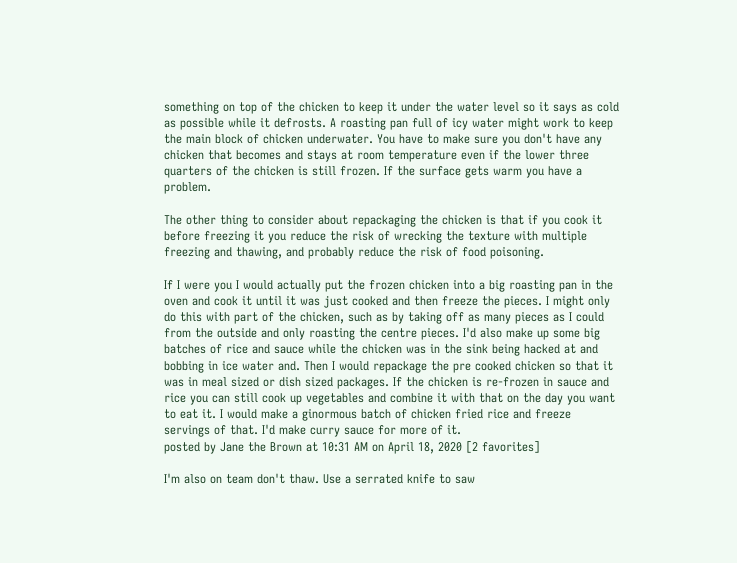something on top of the chicken to keep it under the water level so it says as cold as possible while it defrosts. A roasting pan full of icy water might work to keep the main block of chicken underwater. You have to make sure you don't have any chicken that becomes and stays at room temperature even if the lower three quarters of the chicken is still frozen. If the surface gets warm you have a problem.

The other thing to consider about repackaging the chicken is that if you cook it before freezing it you reduce the risk of wrecking the texture with multiple freezing and thawing, and probably reduce the risk of food poisoning.

If I were you I would actually put the frozen chicken into a big roasting pan in the oven and cook it until it was just cooked and then freeze the pieces. I might only do this with part of the chicken, such as by taking off as many pieces as I could from the outside and only roasting the centre pieces. I'd also make up some big batches of rice and sauce while the chicken was in the sink being hacked at and bobbing in ice water and. Then I would repackage the pre cooked chicken so that it was in meal sized or dish sized packages. If the chicken is re-frozen in sauce and rice you can still cook up vegetables and combine it with that on the day you want to eat it. I would make a ginormous batch of chicken fried rice and freeze servings of that. I'd make curry sauce for more of it.
posted by Jane the Brown at 10:31 AM on April 18, 2020 [2 favorites]

I'm also on team don't thaw. Use a serrated knife to saw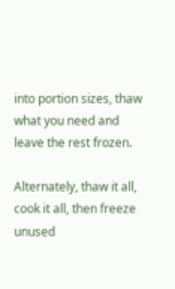into portion sizes, thaw what you need and leave the rest frozen.

Alternately, thaw it all, cook it all, then freeze unused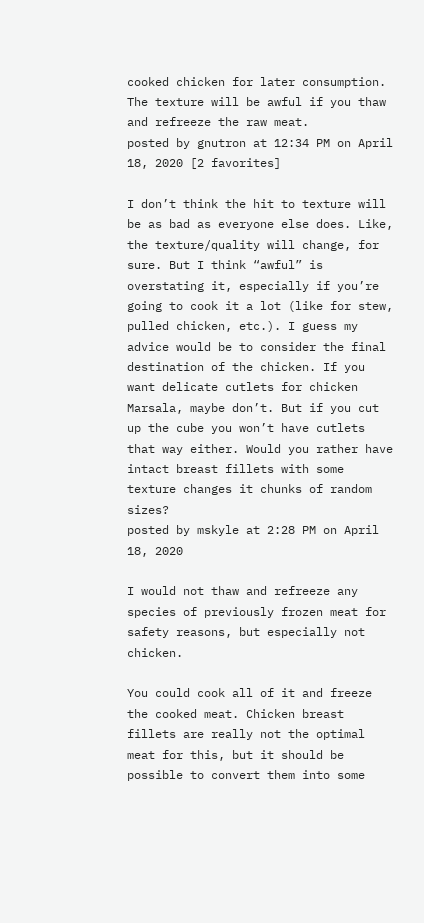cooked chicken for later consumption. The texture will be awful if you thaw and refreeze the raw meat.
posted by gnutron at 12:34 PM on April 18, 2020 [2 favorites]

I don’t think the hit to texture will be as bad as everyone else does. Like, the texture/quality will change, for sure. But I think “awful” is overstating it, especially if you’re going to cook it a lot (like for stew, pulled chicken, etc.). I guess my advice would be to consider the final destination of the chicken. If you want delicate cutlets for chicken Marsala, maybe don’t. But if you cut up the cube you won’t have cutlets that way either. Would you rather have intact breast fillets with some texture changes it chunks of random sizes?
posted by mskyle at 2:28 PM on April 18, 2020

I would not thaw and refreeze any species of previously frozen meat for safety reasons, but especially not chicken.

You could cook all of it and freeze the cooked meat. Chicken breast fillets are really not the optimal meat for this, but it should be possible to convert them into some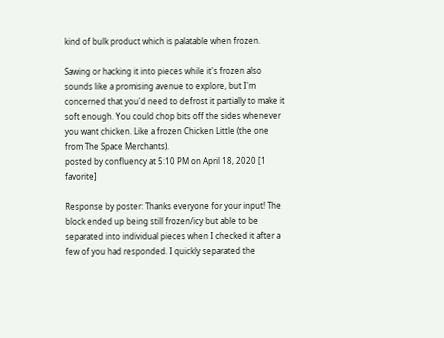kind of bulk product which is palatable when frozen.

Sawing or hacking it into pieces while it's frozen also sounds like a promising avenue to explore, but I'm concerned that you'd need to defrost it partially to make it soft enough. You could chop bits off the sides whenever you want chicken. Like a frozen Chicken Little (the one from The Space Merchants).
posted by confluency at 5:10 PM on April 18, 2020 [1 favorite]

Response by poster: Thanks everyone for your input! The block ended up being still frozen/icy but able to be separated into individual pieces when I checked it after a few of you had responded. I quickly separated the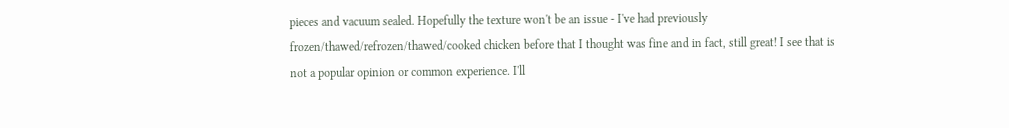pieces and vacuum sealed. Hopefully the texture won't be an issue - I've had previously frozen/thawed/refrozen/thawed/cooked chicken before that I thought was fine and in fact, still great! I see that is not a popular opinion or common experience. I'll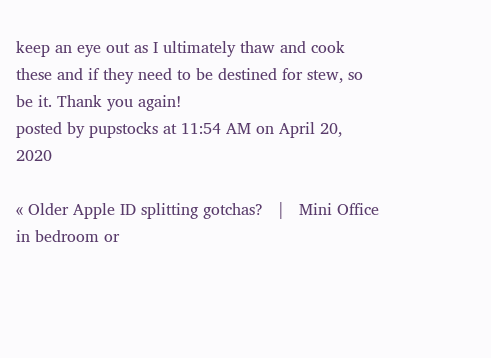keep an eye out as I ultimately thaw and cook these and if they need to be destined for stew, so be it. Thank you again!
posted by pupstocks at 11:54 AM on April 20, 2020

« Older Apple ID splitting gotchas?   |   Mini Office in bedroom or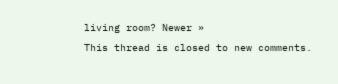living room? Newer »
This thread is closed to new comments.